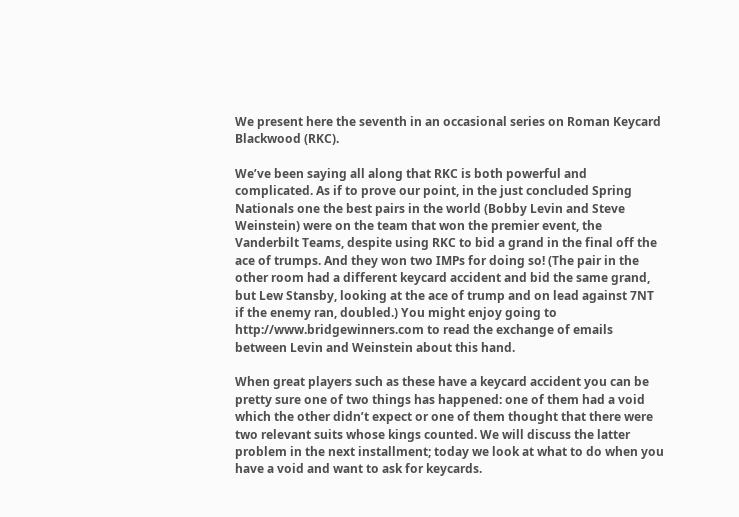We present here the seventh in an occasional series on Roman Keycard Blackwood (RKC).

We’ve been saying all along that RKC is both powerful and complicated. As if to prove our point, in the just concluded Spring Nationals one the best pairs in the world (Bobby Levin and Steve Weinstein) were on the team that won the premier event, the Vanderbilt Teams, despite using RKC to bid a grand in the final off the ace of trumps. And they won two IMPs for doing so! (The pair in the other room had a different keycard accident and bid the same grand, but Lew Stansby, looking at the ace of trump and on lead against 7NT if the enemy ran, doubled.) You might enjoy going to http://www.bridgewinners.com to read the exchange of emails between Levin and Weinstein about this hand.

When great players such as these have a keycard accident you can be pretty sure one of two things has happened: one of them had a void which the other didn’t expect or one of them thought that there were two relevant suits whose kings counted. We will discuss the latter problem in the next installment; today we look at what to do when you have a void and want to ask for keycards.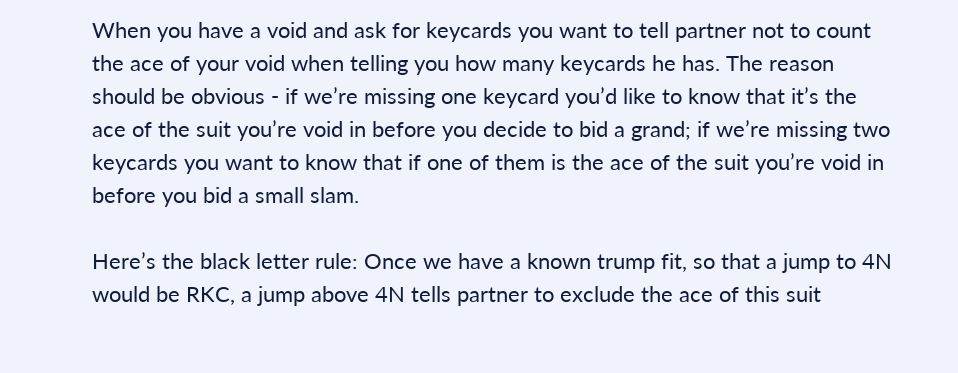When you have a void and ask for keycards you want to tell partner not to count the ace of your void when telling you how many keycards he has. The reason should be obvious - if we’re missing one keycard you’d like to know that it’s the ace of the suit you’re void in before you decide to bid a grand; if we’re missing two keycards you want to know that if one of them is the ace of the suit you’re void in before you bid a small slam.

Here’s the black letter rule: Once we have a known trump fit, so that a jump to 4N would be RKC, a jump above 4N tells partner to exclude the ace of this suit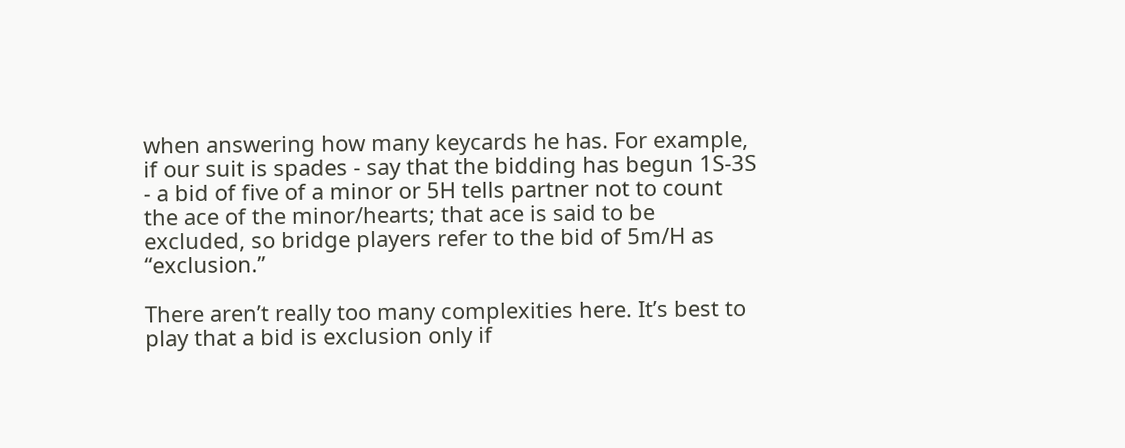when answering how many keycards he has. For example, if our suit is spades - say that the bidding has begun 1S-3S - a bid of five of a minor or 5H tells partner not to count the ace of the minor/hearts; that ace is said to be excluded, so bridge players refer to the bid of 5m/H as “exclusion.”

There aren’t really too many complexities here. It’s best to play that a bid is exclusion only if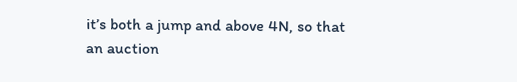it’s both a jump and above 4N, so that an auction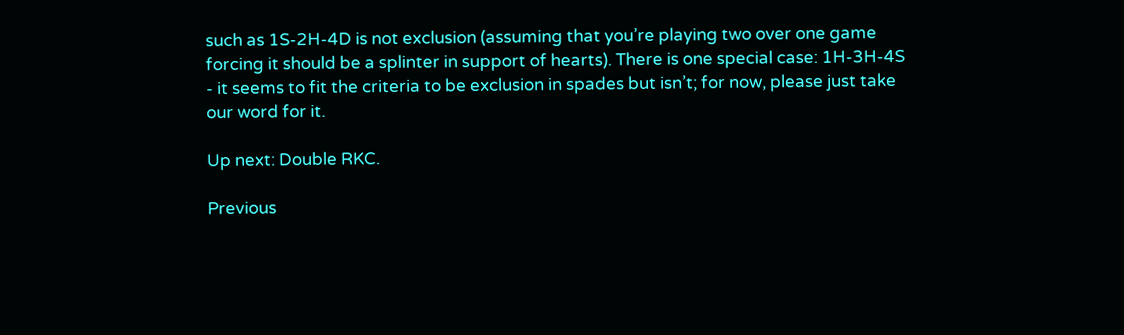such as 1S-2H-4D is not exclusion (assuming that you’re playing two over one game forcing it should be a splinter in support of hearts). There is one special case: 1H-3H-4S - it seems to fit the criteria to be exclusion in spades but isn’t; for now, please just take our word for it.

Up next: Double RKC.

Previous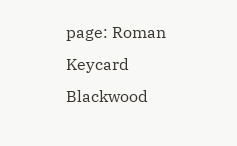page: Roman Keycard Blackwood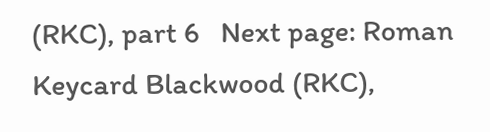(RKC), part 6   Next page: Roman Keycard Blackwood (RKC),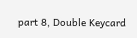part 8, Double Keycard